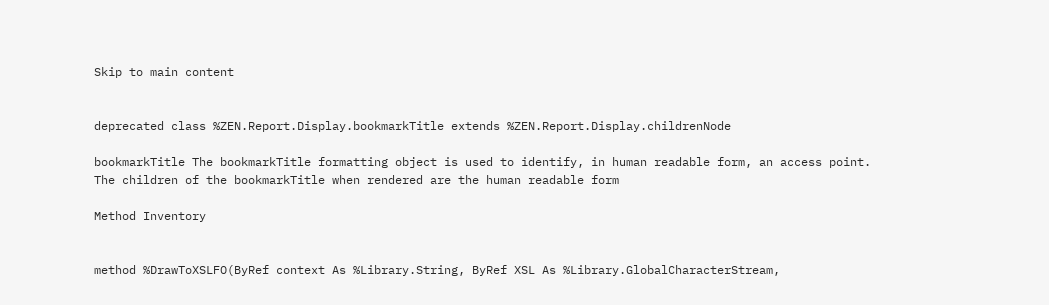Skip to main content


deprecated class %ZEN.Report.Display.bookmarkTitle extends %ZEN.Report.Display.childrenNode

bookmarkTitle The bookmarkTitle formatting object is used to identify, in human readable form, an access point.
The children of the bookmarkTitle when rendered are the human readable form

Method Inventory


method %DrawToXSLFO(ByRef context As %Library.String, ByRef XSL As %Library.GlobalCharacterStream,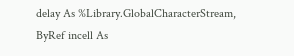delay As %Library.GlobalCharacterStream, ByRef incell As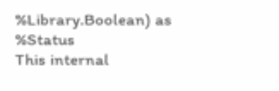%Library.Boolean) as %Status
This internal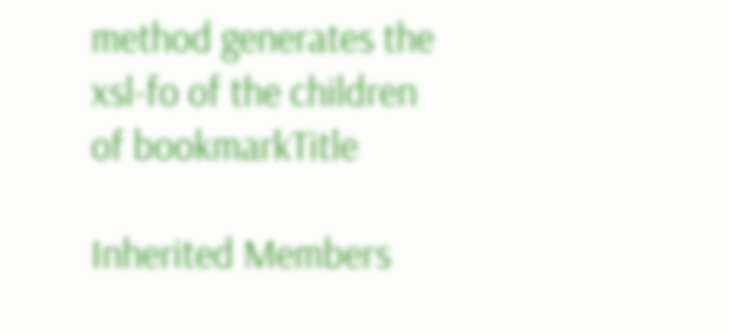method generates the xsl-fo of the children of bookmarkTitle

Inherited Members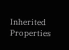Inherited Properties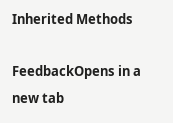Inherited Methods

FeedbackOpens in a new tab